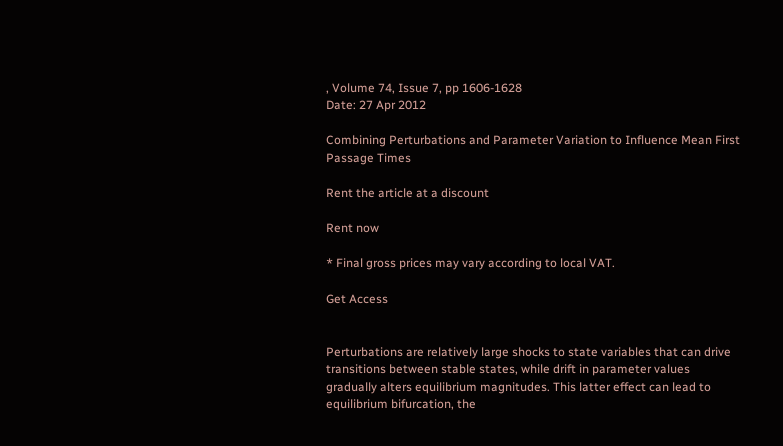, Volume 74, Issue 7, pp 1606-1628
Date: 27 Apr 2012

Combining Perturbations and Parameter Variation to Influence Mean First Passage Times

Rent the article at a discount

Rent now

* Final gross prices may vary according to local VAT.

Get Access


Perturbations are relatively large shocks to state variables that can drive transitions between stable states, while drift in parameter values gradually alters equilibrium magnitudes. This latter effect can lead to equilibrium bifurcation, the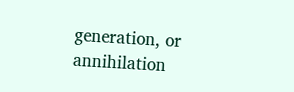generation, or annihilation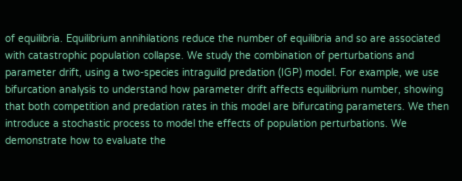of equilibria. Equilibrium annihilations reduce the number of equilibria and so are associated with catastrophic population collapse. We study the combination of perturbations and parameter drift, using a two-species intraguild predation (IGP) model. For example, we use bifurcation analysis to understand how parameter drift affects equilibrium number, showing that both competition and predation rates in this model are bifurcating parameters. We then introduce a stochastic process to model the effects of population perturbations. We demonstrate how to evaluate the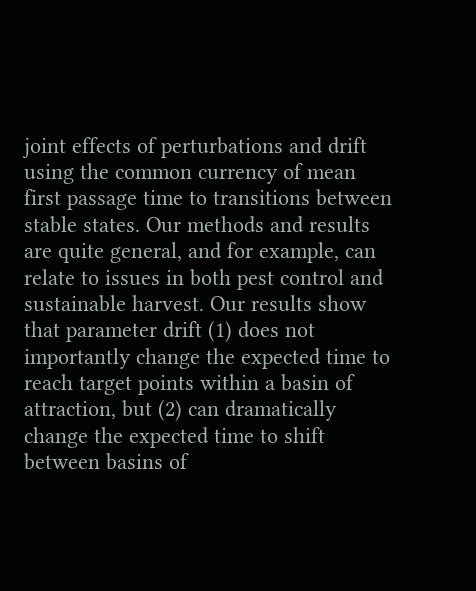joint effects of perturbations and drift using the common currency of mean first passage time to transitions between stable states. Our methods and results are quite general, and for example, can relate to issues in both pest control and sustainable harvest. Our results show that parameter drift (1) does not importantly change the expected time to reach target points within a basin of attraction, but (2) can dramatically change the expected time to shift between basins of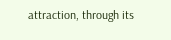attraction, through its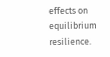effects on equilibrium resilience.